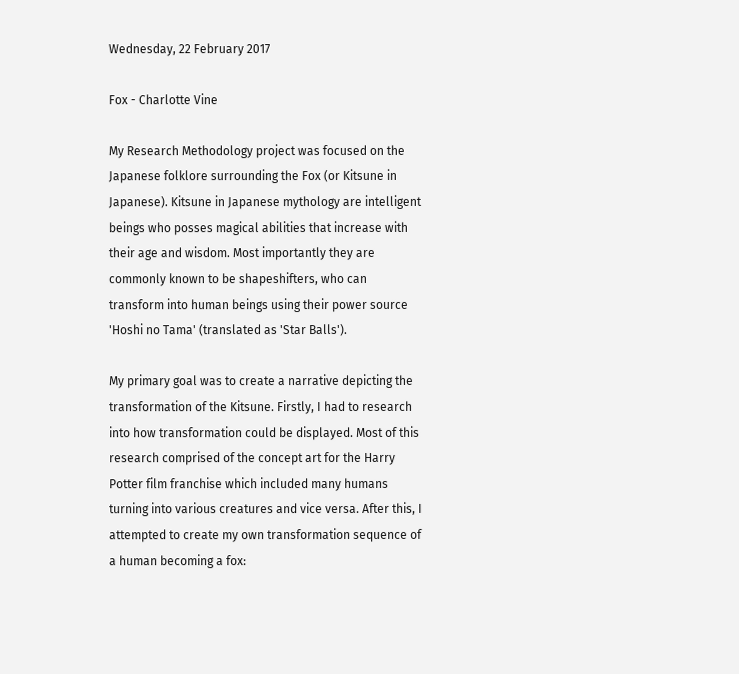Wednesday, 22 February 2017

Fox - Charlotte Vine

My Research Methodology project was focused on the Japanese folklore surrounding the Fox (or Kitsune in Japanese). Kitsune in Japanese mythology are intelligent beings who posses magical abilities that increase with their age and wisdom. Most importantly they are commonly known to be shapeshifters, who can transform into human beings using their power source 'Hoshi no Tama' (translated as 'Star Balls').

My primary goal was to create a narrative depicting the transformation of the Kitsune. Firstly, I had to research into how transformation could be displayed. Most of this research comprised of the concept art for the Harry Potter film franchise which included many humans turning into various creatures and vice versa. After this, I attempted to create my own transformation sequence of a human becoming a fox: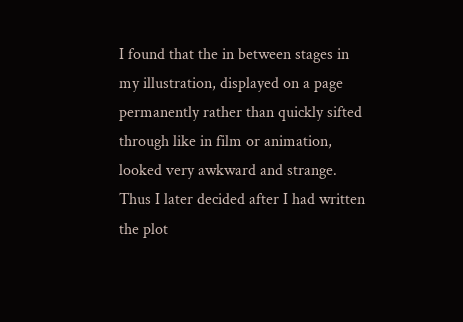I found that the in between stages in my illustration, displayed on a page permanently rather than quickly sifted through like in film or animation, looked very awkward and strange. Thus I later decided after I had written the plot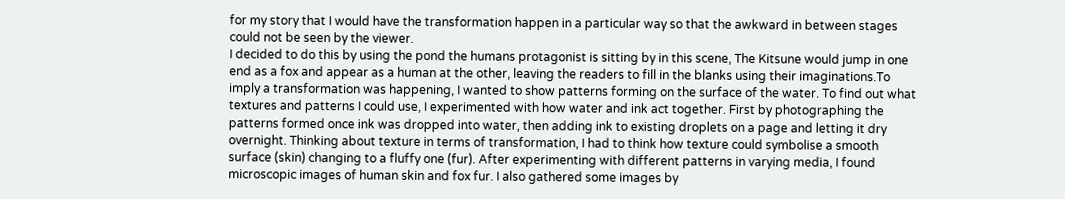for my story that I would have the transformation happen in a particular way so that the awkward in between stages could not be seen by the viewer.
I decided to do this by using the pond the humans protagonist is sitting by in this scene, The Kitsune would jump in one end as a fox and appear as a human at the other, leaving the readers to fill in the blanks using their imaginations.To imply a transformation was happening, I wanted to show patterns forming on the surface of the water. To find out what textures and patterns I could use, I experimented with how water and ink act together. First by photographing the patterns formed once ink was dropped into water, then adding ink to existing droplets on a page and letting it dry overnight. Thinking about texture in terms of transformation, I had to think how texture could symbolise a smooth surface (skin) changing to a fluffy one (fur). After experimenting with different patterns in varying media, I found microscopic images of human skin and fox fur. I also gathered some images by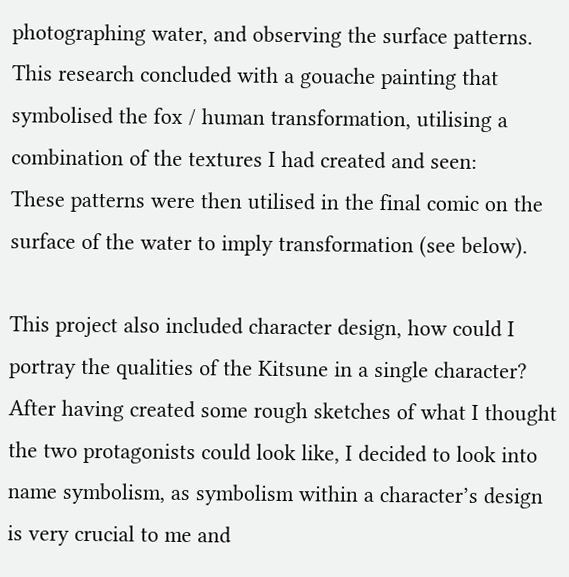photographing water, and observing the surface patterns. This research concluded with a gouache painting that symbolised the fox / human transformation, utilising a combination of the textures I had created and seen:
These patterns were then utilised in the final comic on the surface of the water to imply transformation (see below).

This project also included character design, how could I portray the qualities of the Kitsune in a single character?
After having created some rough sketches of what I thought the two protagonists could look like, I decided to look into name symbolism, as symbolism within a character’s design is very crucial to me and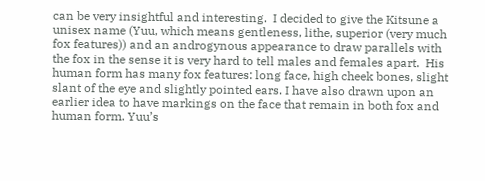can be very insightful and interesting.  I decided to give the Kitsune a unisex name (Yuu, which means gentleness, lithe, superior (very much fox features)) and an androgynous appearance to draw parallels with the fox in the sense it is very hard to tell males and females apart.  His human form has many fox features: long face, high cheek bones, slight slant of the eye and slightly pointed ears. I have also drawn upon an earlier idea to have markings on the face that remain in both fox and human form. Yuu’s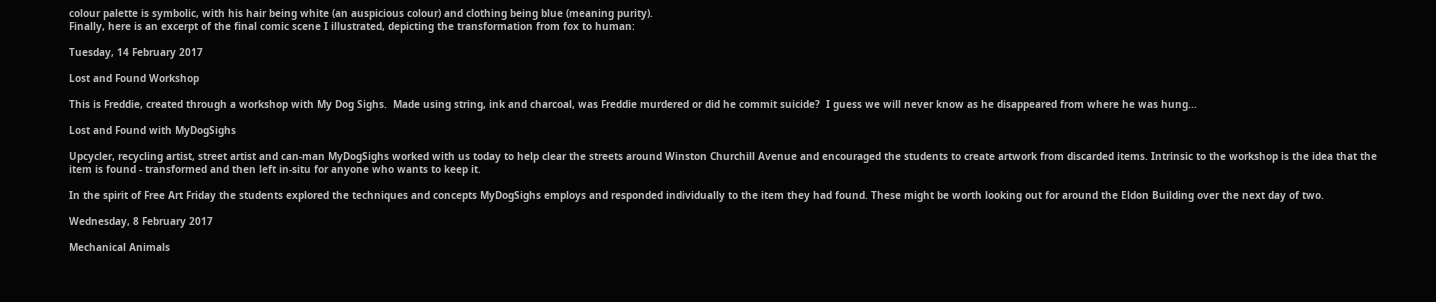colour palette is symbolic, with his hair being white (an auspicious colour) and clothing being blue (meaning purity).
Finally, here is an excerpt of the final comic scene I illustrated, depicting the transformation from fox to human:

Tuesday, 14 February 2017

Lost and Found Workshop

This is Freddie, created through a workshop with My Dog Sighs.  Made using string, ink and charcoal, was Freddie murdered or did he commit suicide?  I guess we will never know as he disappeared from where he was hung...

Lost and Found with MyDogSighs

Upcycler, recycling artist, street artist and can-man MyDogSighs worked with us today to help clear the streets around Winston Churchill Avenue and encouraged the students to create artwork from discarded items. Intrinsic to the workshop is the idea that the item is found - transformed and then left in-situ for anyone who wants to keep it.

In the spirit of Free Art Friday the students explored the techniques and concepts MyDogSighs employs and responded individually to the item they had found. These might be worth looking out for around the Eldon Building over the next day of two.

Wednesday, 8 February 2017

Mechanical Animals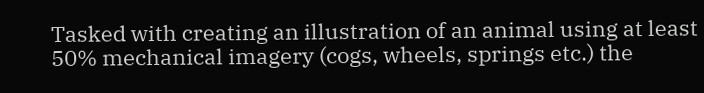Tasked with creating an illustration of an animal using at least 50% mechanical imagery (cogs, wheels, springs etc.) the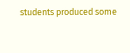students produced some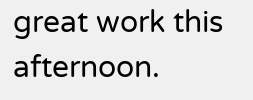great work this afternoon.